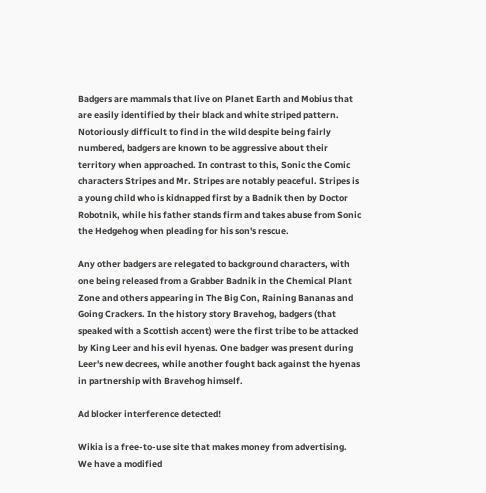Badgers are mammals that live on Planet Earth and Mobius that are easily identified by their black and white striped pattern. Notoriously difficult to find in the wild despite being fairly numbered, badgers are known to be aggressive about their territory when approached. In contrast to this, Sonic the Comic characters Stripes and Mr. Stripes are notably peaceful. Stripes is a young child who is kidnapped first by a Badnik then by Doctor Robotnik, while his father stands firm and takes abuse from Sonic the Hedgehog when pleading for his son's rescue.

Any other badgers are relegated to background characters, with one being released from a Grabber Badnik in the Chemical Plant Zone and others appearing in The Big Con, Raining Bananas and Going Crackers. In the history story Bravehog, badgers (that speaked with a Scottish accent) were the first tribe to be attacked by King Leer and his evil hyenas. One badger was present during Leer's new decrees, while another fought back against the hyenas in partnership with Bravehog himself.

Ad blocker interference detected!

Wikia is a free-to-use site that makes money from advertising. We have a modified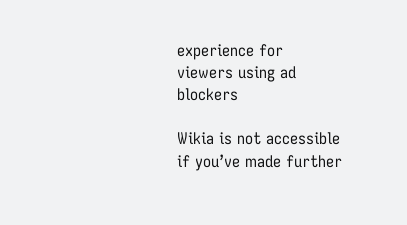experience for viewers using ad blockers

Wikia is not accessible if you’ve made further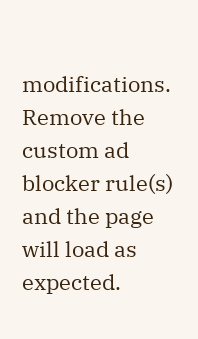modifications. Remove the custom ad blocker rule(s) and the page will load as expected.